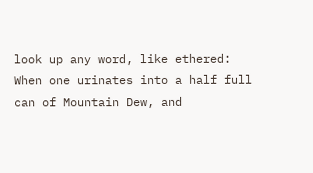look up any word, like ethered:
When one urinates into a half full can of Mountain Dew, and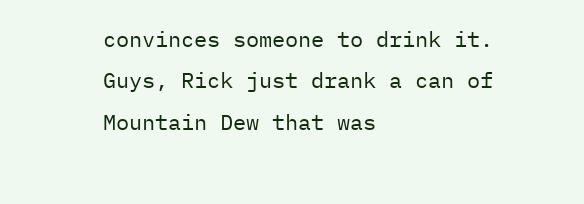convinces someone to drink it.
Guys, Rick just drank a can of Mountain Dew that was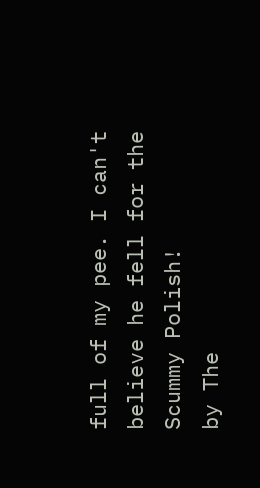full of my pee. I can't believe he fell for the Scummy Polish!
by The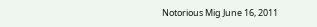Notorious Mig June 16, 2011